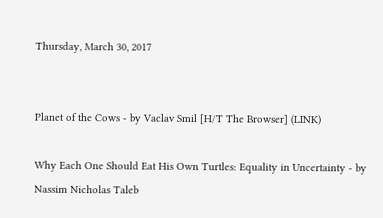Thursday, March 30, 2017


Planet of the Cows - by Vaclav Smil [H/T The Browser] (LINK)

Why Each One Should Eat His Own Turtles: Equality in Uncertainty - by Nassim Nicholas Taleb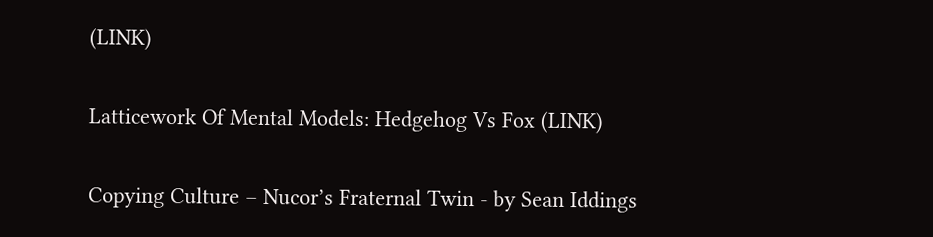(LINK)

Latticework Of Mental Models: Hedgehog Vs Fox (LINK)

Copying Culture – Nucor’s Fraternal Twin - by Sean Iddings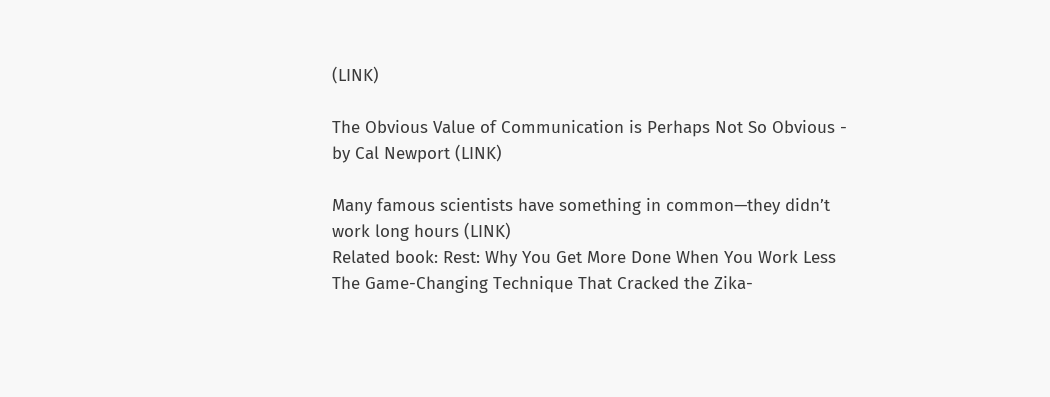(LINK)

The Obvious Value of Communication is Perhaps Not So Obvious - by Cal Newport (LINK)

Many famous scientists have something in common—they didn’t work long hours (LINK)
Related book: Rest: Why You Get More Done When You Work Less
The Game-Changing Technique That Cracked the Zika-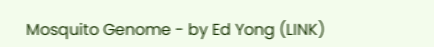Mosquito Genome - by Ed Yong (LINK)